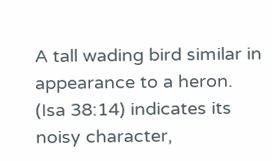A tall wading bird similar in appearance to a heron. (Isa 38:14) indicates its noisy character,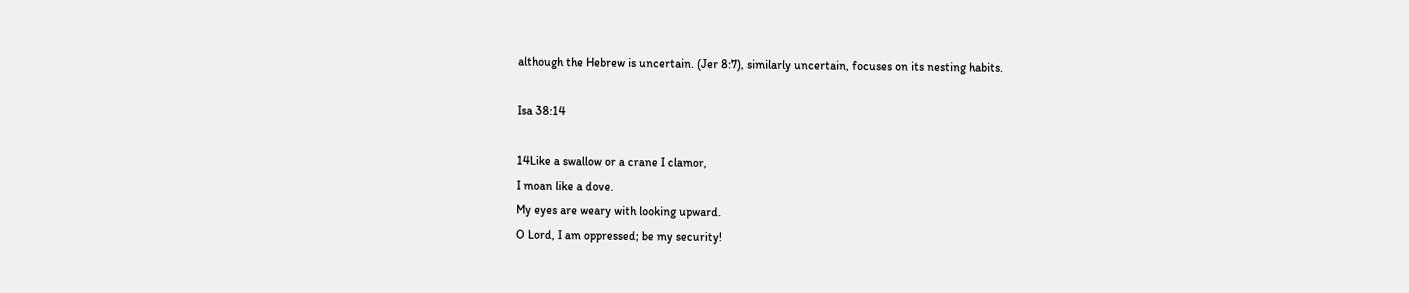although the Hebrew is uncertain. (Jer 8:7), similarly uncertain, focuses on its nesting habits.

Isa 38:14

14Like a swallow or a crane I clamor,
I moan like a dove.
My eyes are weary with looking upward.
O Lord, I am oppressed; be my security!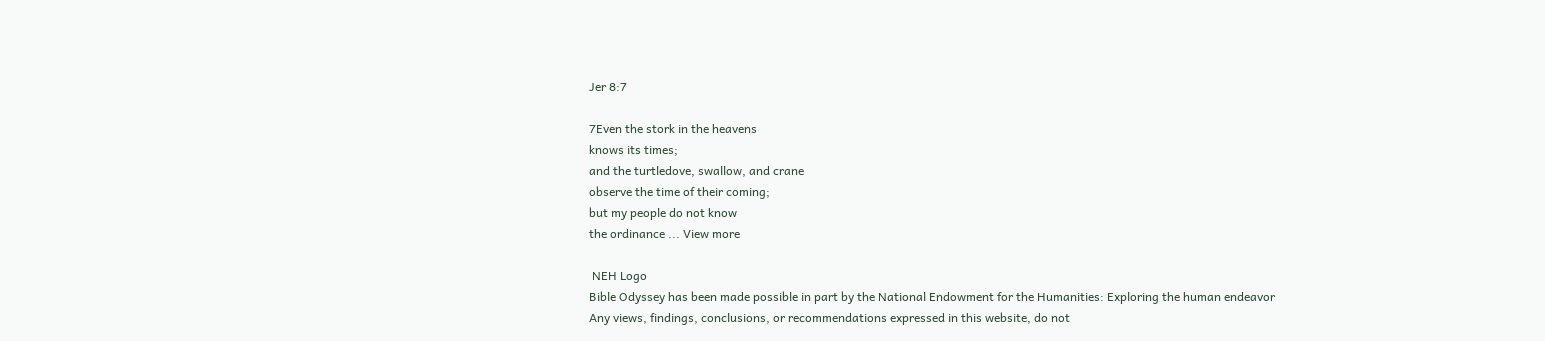Jer 8:7

7Even the stork in the heavens
knows its times;
and the turtledove, swallow, and crane
observe the time of their coming;
but my people do not know
the ordinance ... View more

 NEH Logo
Bible Odyssey has been made possible in part by the National Endowment for the Humanities: Exploring the human endeavor
Any views, findings, conclusions, or recommendations expressed in this website, do not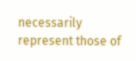necessarily represent those of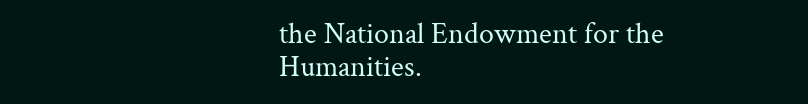the National Endowment for the Humanities.